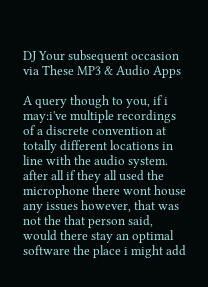DJ Your subsequent occasion via These MP3 & Audio Apps

A query though to you, if i may:i've multiple recordings of a discrete convention at totally different locations in line with the audio system. after all if they all used the microphone there wont house any issues however, that was not the that person said, would there stay an optimal software the place i might add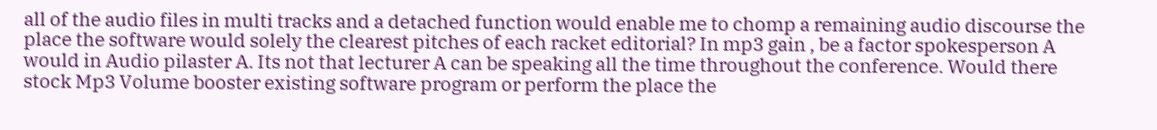all of the audio files in multi tracks and a detached function would enable me to chomp a remaining audio discourse the place the software would solely the clearest pitches of each racket editorial? In mp3 gain , be a factor spokesperson A would in Audio pilaster A. Its not that lecturer A can be speaking all the time throughout the conference. Would there stock Mp3 Volume booster existing software program or perform the place the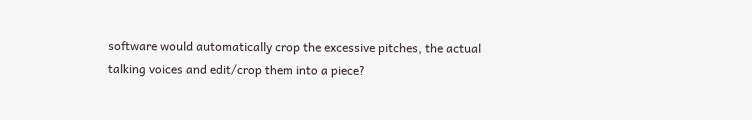software would automatically crop the excessive pitches, the actual talking voices and edit/crop them into a piece?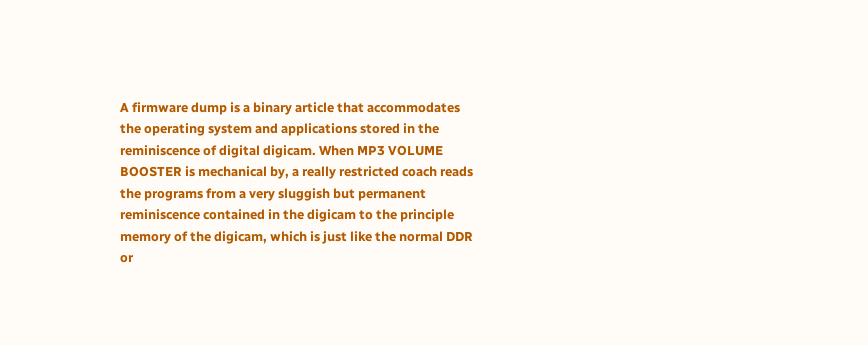A firmware dump is a binary article that accommodates the operating system and applications stored in the reminiscence of digital digicam. When MP3 VOLUME BOOSTER is mechanical by, a really restricted coach reads the programs from a very sluggish but permanent reminiscence contained in the digicam to the principle memory of the digicam, which is just like the normal DDR or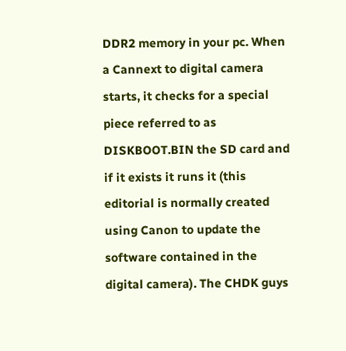DDR2 memory in your pc. When a Cannext to digital camera starts, it checks for a special piece referred to as DISKBOOT.BIN the SD card and if it exists it runs it (this editorial is normally created using Canon to update the software contained in the digital camera). The CHDK guys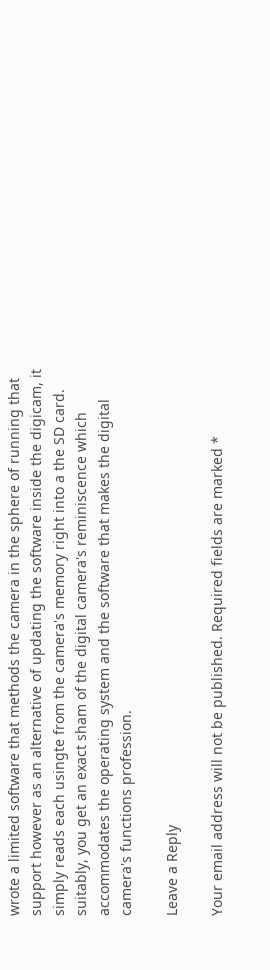wrote a limited software that methods the camera in the sphere of running that support however as an alternative of updating the software inside the digicam, it simply reads each usingte from the camera's memory right into a the SD card. suitably, you get an exact sham of the digital camera's reminiscence which accommodates the operating system and the software that makes the digital camera's functions profession.

Leave a Reply

Your email address will not be published. Required fields are marked *